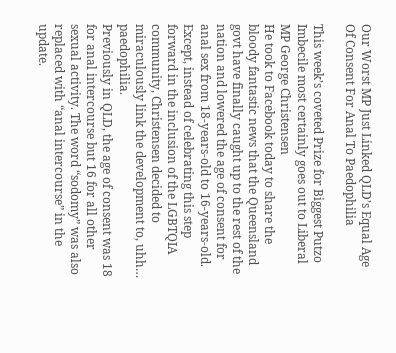Our Worst MP Just Linked QLD’s Equal Age Of Consent For Anal To Paedophilia

This week’s coveted Prize for Biggest Putzo Imbecile most certainly goes out to Liberal MP George Christensen
He took to Facebook today to share the bloody fantastic news that the Queensland govt have finally caught up to the rest of the nation and lowered the age of consent for anal sex from 18-years-old to 16-years-old.
Except, instead of celebrating this step forward in the inclusion of the LGBTQIA community, Christensen decided to miraculously link the development to, uhh… paedophilia.
Previously in QLD, the age of consent was 18 for anal intercourse but 16 for all other sexual activity. The word “sodomy” was also replaced with “anal intercourse” in the update.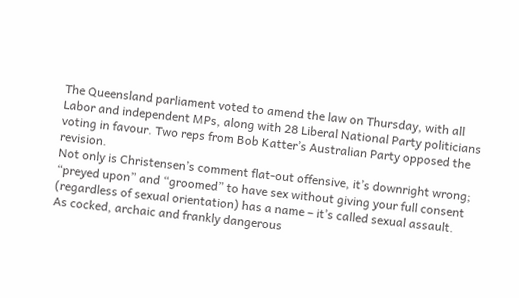The Queensland parliament voted to amend the law on Thursday, with all Labor and independent MPs, along with 28 Liberal National Party politicians voting in favour. Two reps from Bob Katter’s Australian Party opposed the revision.
Not only is Christensen’s comment flat-out offensive, it’s downright wrong; “preyed upon” and “groomed” to have sex without giving your full consent (regardless of sexual orientation) has a name – it’s called sexual assault.
As cocked, archaic and frankly dangerous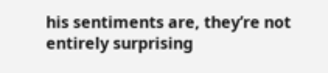his sentiments are, they’re not entirely surprising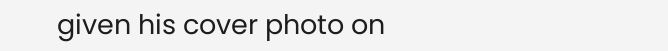given his cover photo on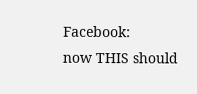Facebook:
now THIS should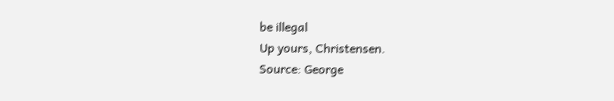be illegal
Up yours, Christensen.
Source: George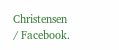Christensen / Facebook.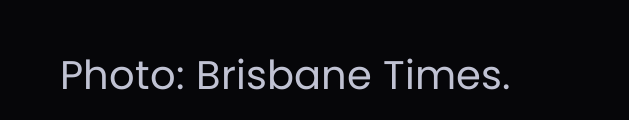Photo: Brisbane Times.